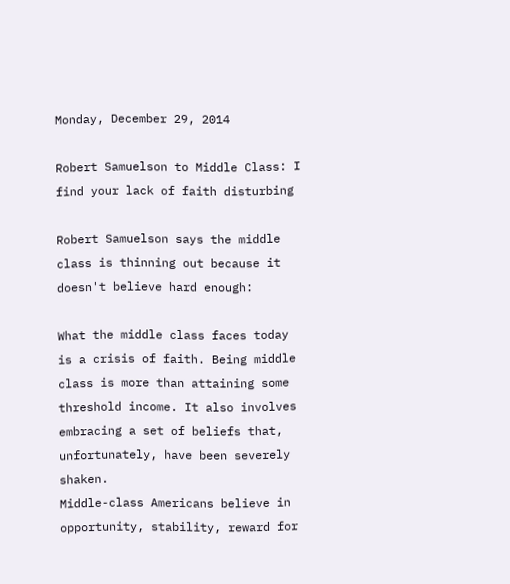Monday, December 29, 2014

Robert Samuelson to Middle Class: I find your lack of faith disturbing

Robert Samuelson says the middle class is thinning out because it doesn't believe hard enough:

What the middle class faces today is a crisis of faith. Being middle class is more than attaining some threshold income. It also involves embracing a set of beliefs that, unfortunately, have been severely shaken.
Middle-class Americans believe in opportunity, stability, reward for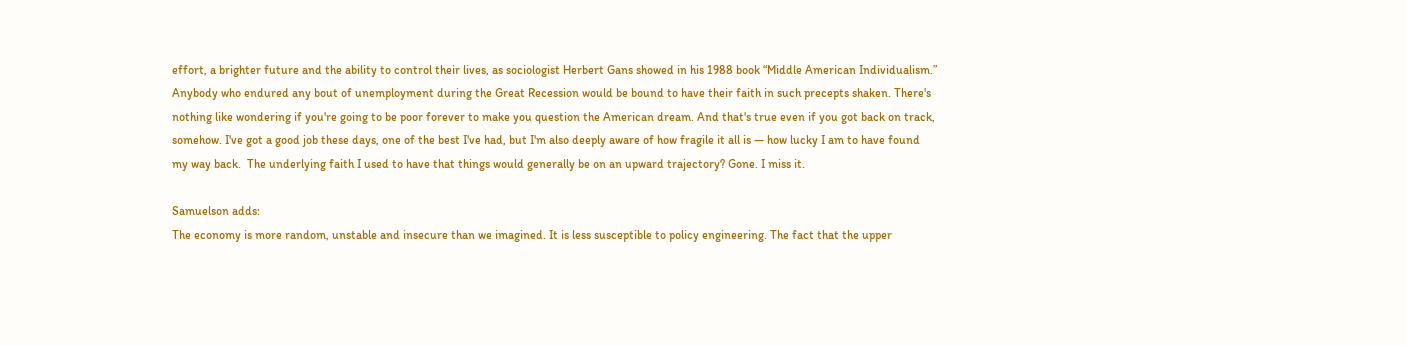effort, a brighter future and the ability to control their lives, as sociologist Herbert Gans showed in his 1988 book “Middle American Individualism.”
Anybody who endured any bout of unemployment during the Great Recession would be bound to have their faith in such precepts shaken. There's nothing like wondering if you're going to be poor forever to make you question the American dream. And that's true even if you got back on track, somehow. I've got a good job these days, one of the best I've had, but I'm also deeply aware of how fragile it all is — how lucky I am to have found my way back.  The underlying faith I used to have that things would generally be on an upward trajectory? Gone. I miss it.

Samuelson adds:
The economy is more random, unstable and insecure than we imagined. It is less susceptible to policy engineering. The fact that the upper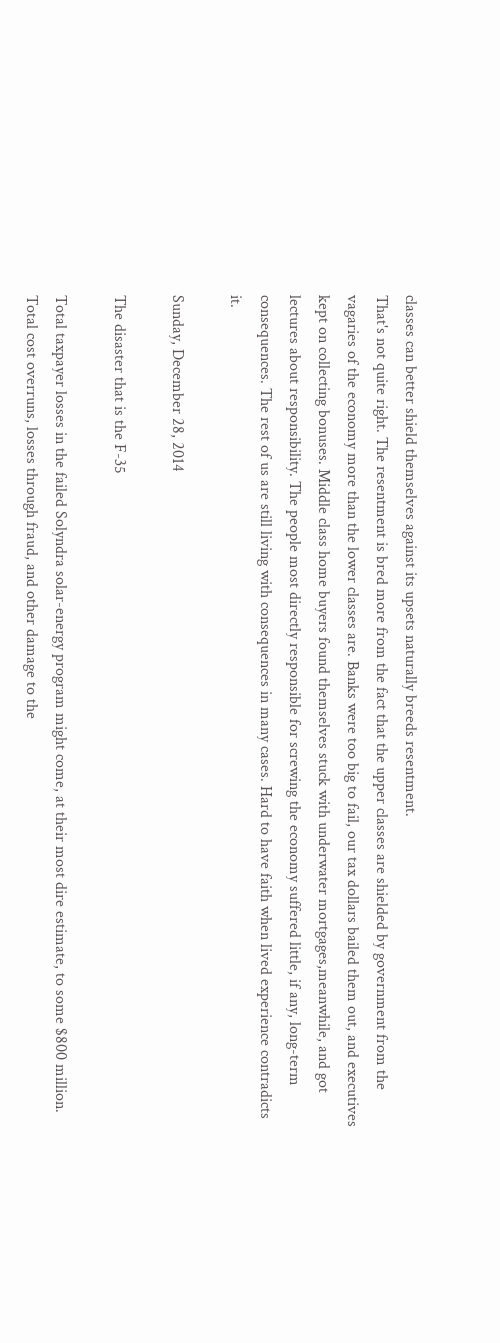classes can better shield themselves against its upsets naturally breeds resentment.
That's not quite right. The resentment is bred more from the fact that the upper classes are shielded by government from the vagaries of the economy more than the lower classes are. Banks were too big to fail, our tax dollars bailed them out, and executives kept on collecting bonuses. Middle class home buyers found themselves stuck with underwater mortgages,meanwhile, and got lectures about responsibility. The people most directly responsible for screwing the economy suffered little, if any, long-term consequences. The rest of us are still living with consequences in many cases. Hard to have faith when lived experience contradicts it.

Sunday, December 28, 2014

The disaster that is the F-35

Total taxpayer losses in the failed Solyndra solar-energy program might come, at their most dire estimate, to some $800 million. Total cost overruns, losses through fraud, and other damage to the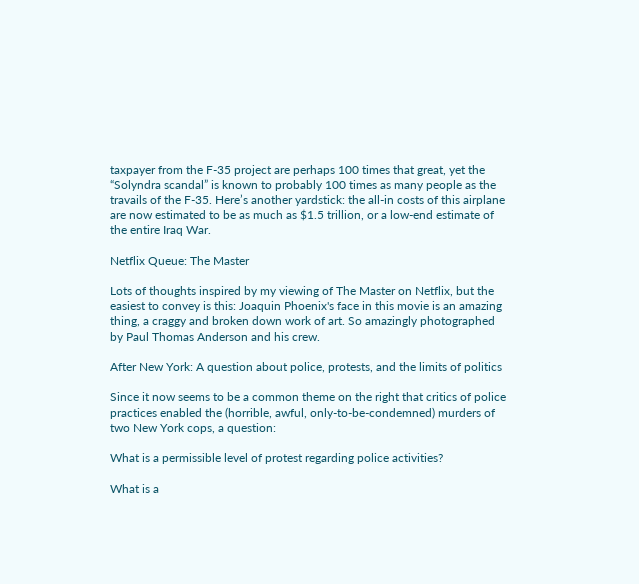taxpayer from the F-35 project are perhaps 100 times that great, yet the “Solyndra scandal” is known to probably 100 times as many people as the travails of the F-35. Here’s another yardstick: the all-in costs of this airplane are now estimated to be as much as $1.5 trillion, or a low-end estimate of the entire Iraq War.

Netflix Queue: The Master

Lots of thoughts inspired by my viewing of The Master on Netflix, but the easiest to convey is this: Joaquin Phoenix's face in this movie is an amazing thing, a craggy and broken down work of art. So amazingly photographed by Paul Thomas Anderson and his crew.

After New York: A question about police, protests, and the limits of politics

Since it now seems to be a common theme on the right that critics of police practices enabled the (horrible, awful, only-to-be-condemned) murders of two New York cops, a question:

What is a permissible level of protest regarding police activities?

What is a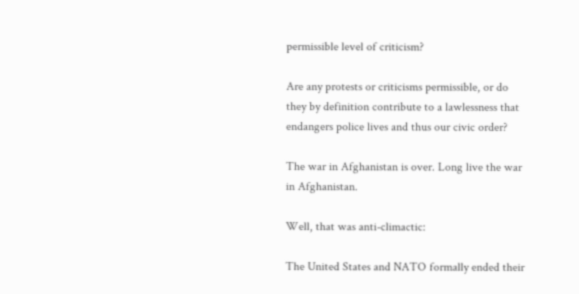permissible level of criticism?

Are any protests or criticisms permissible, or do they by definition contribute to a lawlessness that endangers police lives and thus our civic order?

The war in Afghanistan is over. Long live the war in Afghanistan.

Well, that was anti-climactic:

The United States and NATO formally ended their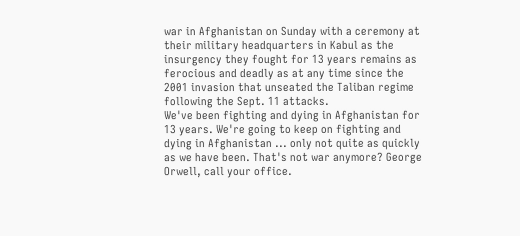war in Afghanistan on Sunday with a ceremony at their military headquarters in Kabul as the insurgency they fought for 13 years remains as ferocious and deadly as at any time since the 2001 invasion that unseated the Taliban regime following the Sept. 11 attacks.
We've been fighting and dying in Afghanistan for 13 years. We're going to keep on fighting and dying in Afghanistan ... only not quite as quickly as we have been. That's not war anymore? George Orwell, call your office.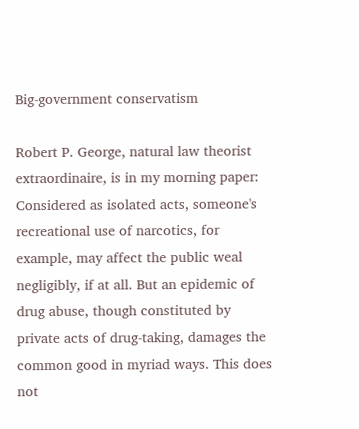Big-government conservatism

Robert P. George, natural law theorist extraordinaire, is in my morning paper:
Considered as isolated acts, someone's recreational use of narcotics, for example, may affect the public weal negligibly, if at all. But an epidemic of drug abuse, though constituted by private acts of drug-taking, damages the common good in myriad ways. This does not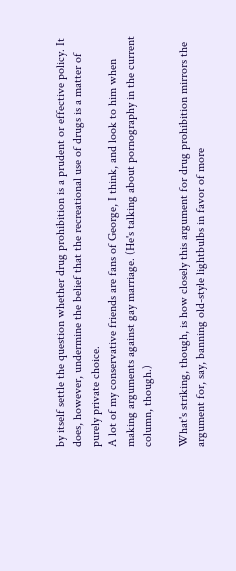by itself settle the question whether drug prohibition is a prudent or effective policy. It does, however, undermine the belief that the recreational use of drugs is a matter of purely private choice.
A lot of my conservative friends are fans of George, I think, and look to him when making arguments against gay marriage. (He's talking about pornography in the current column, though.)

What's striking, though, is how closely this argument for drug prohibition mirrors the argument for, say, banning old-style lightbulbs in favor of more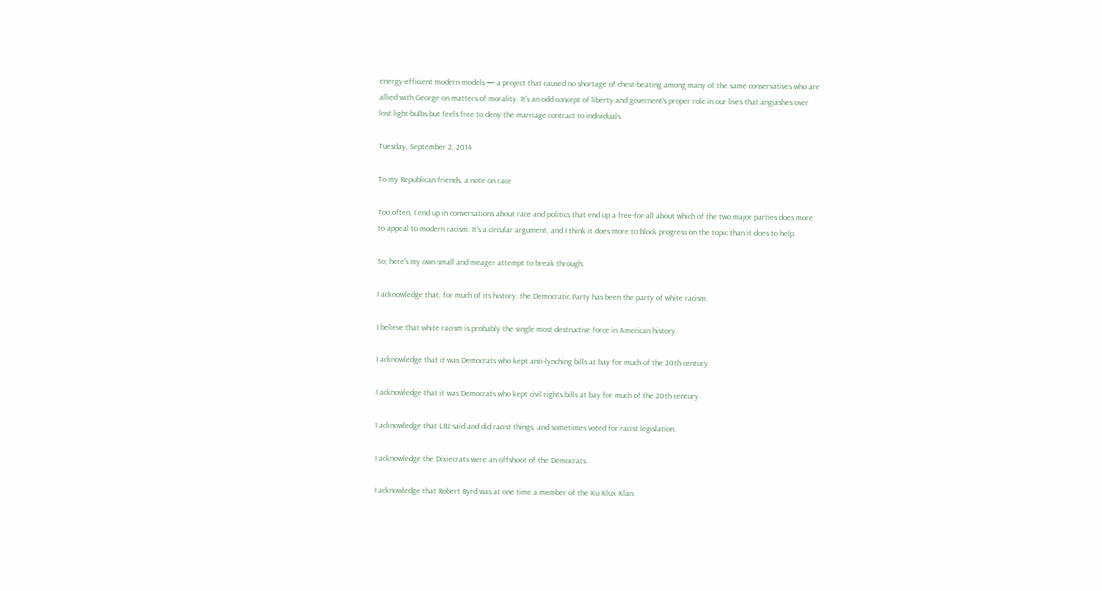energy-efficient modern models — a project that caused no shortage of chest-beating among many of the same conservatives who are allied with George on matters of morality. It's an odd concept of liberty and governent's proper role in our lives that anguishes over lost light-bulbs but feels free to deny the marriage contract to individuals.

Tuesday, September 2, 2014

To my Republican friends, a note on race

Too often, I end up in conversations about race and politics that end up a free-for-all about which of the two major parties does more to appeal to modern racism. It's a circular argument, and I think it does more to block progress on the topic than it does to help.

So, here's my own small and meager attempt to break through.

I acknowledge that, for much of its history, the Democratic Party has been the party of white racism.

I believe that white racism is probably the single most destructive force in American history.

I acknowledge that it was Democrats who kept anti-lynching bills at bay for much of the 20th century.

I acknowledge that it was Democrats who kept civil rights bills at bay for much of the 20th century.

I acknowledge that LBJ said and did racist things, and sometimes voted for racist legislation.

I acknowledge the Dixiecrats were an offshoot of the Democrats.

I acknowledge that Robert Byrd was at one time a member of the Ku Klux Klan.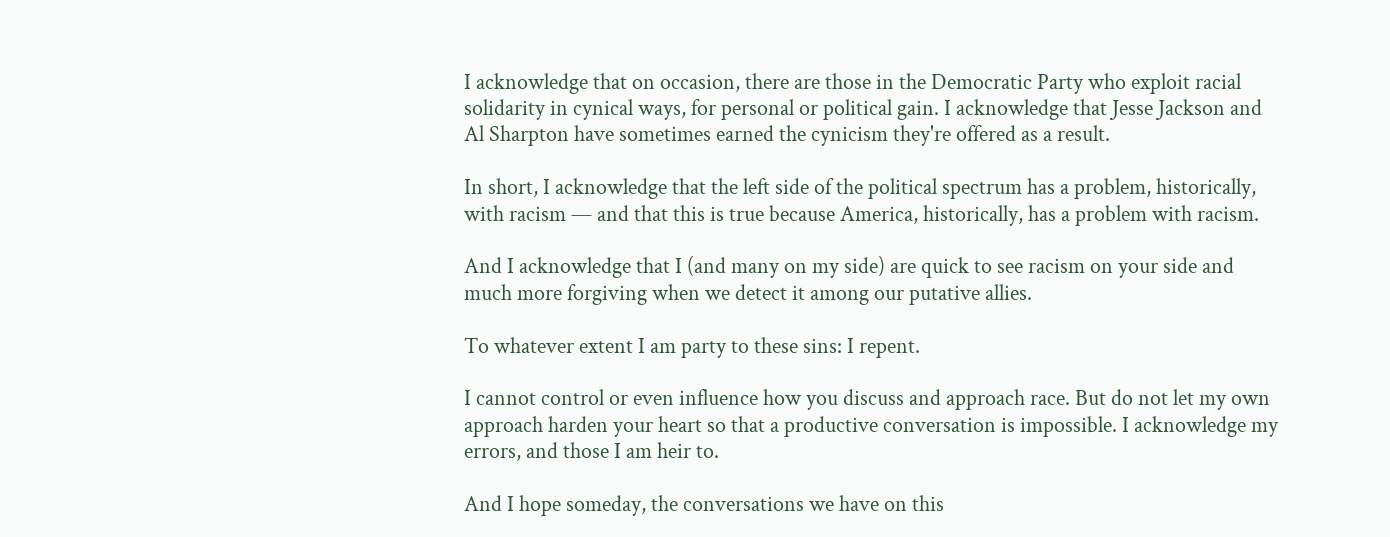I acknowledge that on occasion, there are those in the Democratic Party who exploit racial solidarity in cynical ways, for personal or political gain. I acknowledge that Jesse Jackson and Al Sharpton have sometimes earned the cynicism they're offered as a result.

In short, I acknowledge that the left side of the political spectrum has a problem, historically, with racism — and that this is true because America, historically, has a problem with racism.

And I acknowledge that I (and many on my side) are quick to see racism on your side and much more forgiving when we detect it among our putative allies.

To whatever extent I am party to these sins: I repent.

I cannot control or even influence how you discuss and approach race. But do not let my own approach harden your heart so that a productive conversation is impossible. I acknowledge my errors, and those I am heir to.

And I hope someday, the conversations we have on this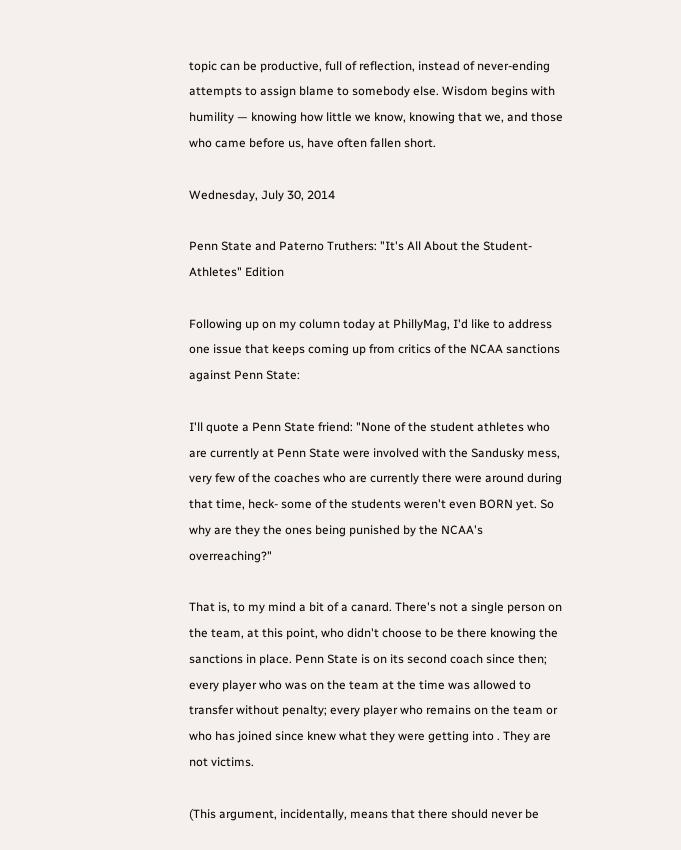topic can be productive, full of reflection, instead of never-ending attempts to assign blame to somebody else. Wisdom begins with humility — knowing how little we know, knowing that we, and those who came before us, have often fallen short.

Wednesday, July 30, 2014

Penn State and Paterno Truthers: "It's All About the Student-Athletes" Edition

Following up on my column today at PhillyMag, I'd like to address one issue that keeps coming up from critics of the NCAA sanctions against Penn State:

I'll quote a Penn State friend: "None of the student athletes who are currently at Penn State were involved with the Sandusky mess, very few of the coaches who are currently there were around during that time, heck- some of the students weren't even BORN yet. So why are they the ones being punished by the NCAA's overreaching?"

That is, to my mind a bit of a canard. There's not a single person on the team, at this point, who didn't choose to be there knowing the sanctions in place. Penn State is on its second coach since then; every player who was on the team at the time was allowed to transfer without penalty; every player who remains on the team or who has joined since knew what they were getting into . They are not victims.

(This argument, incidentally, means that there should never be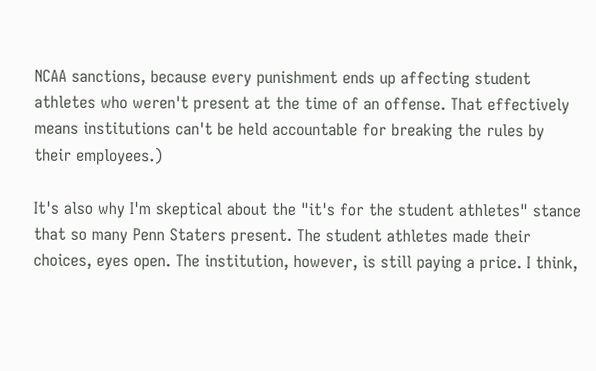NCAA sanctions, because every punishment ends up affecting student athletes who weren't present at the time of an offense. That effectively means institutions can't be held accountable for breaking the rules by their employees.)

It's also why I'm skeptical about the "it's for the student athletes" stance that so many Penn Staters present. The student athletes made their choices, eyes open. The institution, however, is still paying a price. I think,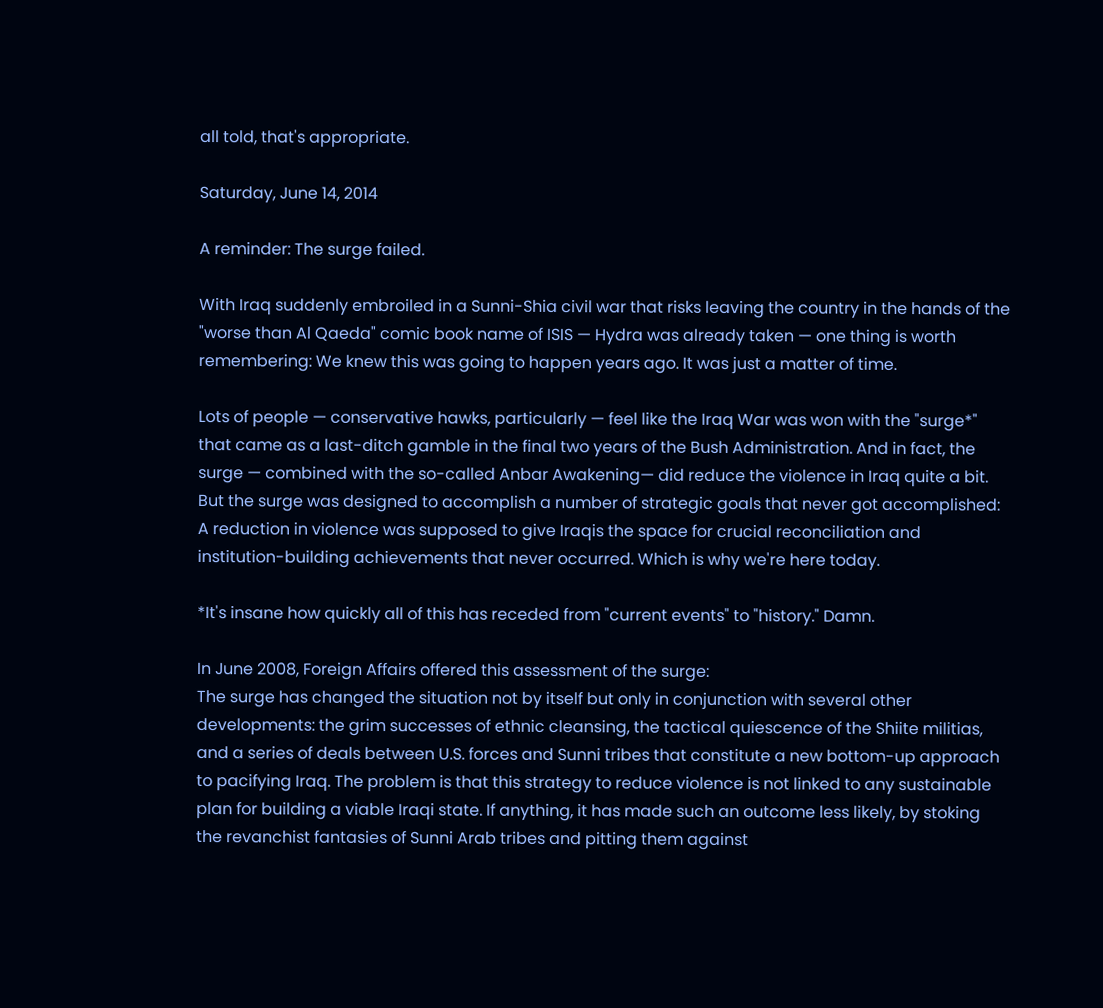all told, that's appropriate.

Saturday, June 14, 2014

A reminder: The surge failed.

With Iraq suddenly embroiled in a Sunni-Shia civil war that risks leaving the country in the hands of the "worse than Al Qaeda" comic book name of ISIS — Hydra was already taken — one thing is worth remembering: We knew this was going to happen years ago. It was just a matter of time.

Lots of people — conservative hawks, particularly — feel like the Iraq War was won with the "surge*" that came as a last-ditch gamble in the final two years of the Bush Administration. And in fact, the surge — combined with the so-called Anbar Awakening— did reduce the violence in Iraq quite a bit. But the surge was designed to accomplish a number of strategic goals that never got accomplished: A reduction in violence was supposed to give Iraqis the space for crucial reconciliation and institution-building achievements that never occurred. Which is why we're here today.

*It's insane how quickly all of this has receded from "current events" to "history." Damn.

In June 2008, Foreign Affairs offered this assessment of the surge:
The surge has changed the situation not by itself but only in conjunction with several other developments: the grim successes of ethnic cleansing, the tactical quiescence of the Shiite militias, and a series of deals between U.S. forces and Sunni tribes that constitute a new bottom-up approach to pacifying Iraq. The problem is that this strategy to reduce violence is not linked to any sustainable plan for building a viable Iraqi state. If anything, it has made such an outcome less likely, by stoking the revanchist fantasies of Sunni Arab tribes and pitting them against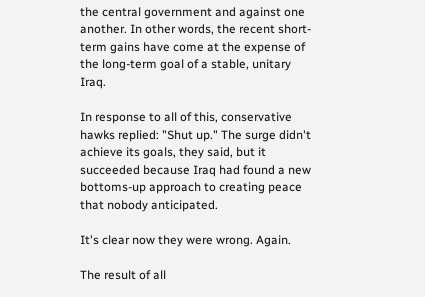the central government and against one another. In other words, the recent short-term gains have come at the expense of the long-term goal of a stable, unitary Iraq.

In response to all of this, conservative hawks replied: "Shut up." The surge didn't achieve its goals, they said, but it succeeded because Iraq had found a new bottoms-up approach to creating peace that nobody anticipated.

It's clear now they were wrong. Again.

The result of all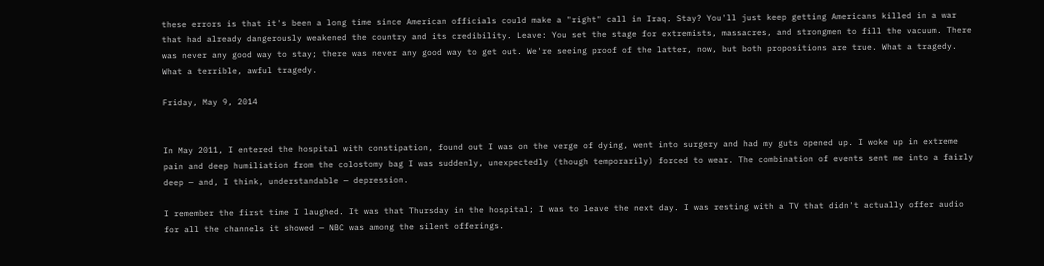these errors is that it's been a long time since American officials could make a "right" call in Iraq. Stay? You'll just keep getting Americans killed in a war that had already dangerously weakened the country and its credibility. Leave: You set the stage for extremists, massacres, and strongmen to fill the vacuum. There was never any good way to stay; there was never any good way to get out. We're seeing proof of the latter, now, but both propositions are true. What a tragedy. What a terrible, awful tragedy.

Friday, May 9, 2014


In May 2011, I entered the hospital with constipation, found out I was on the verge of dying, went into surgery and had my guts opened up. I woke up in extreme pain and deep humiliation from the colostomy bag I was suddenly, unexpectedly (though temporarily) forced to wear. The combination of events sent me into a fairly deep — and, I think, understandable — depression.

I remember the first time I laughed. It was that Thursday in the hospital; I was to leave the next day. I was resting with a TV that didn't actually offer audio for all the channels it showed — NBC was among the silent offerings.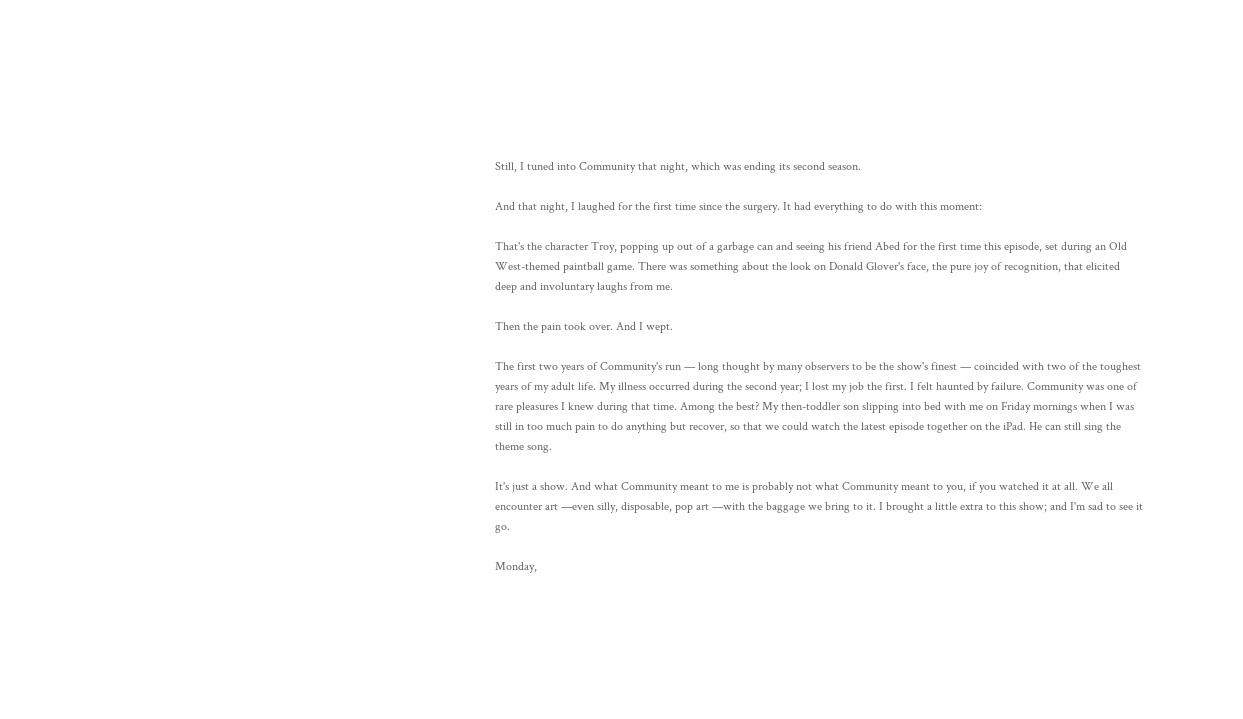Still, I tuned into Community that night, which was ending its second season.

And that night, I laughed for the first time since the surgery. It had everything to do with this moment:

That's the character Troy, popping up out of a garbage can and seeing his friend Abed for the first time this episode, set during an Old West-themed paintball game. There was something about the look on Donald Glover's face, the pure joy of recognition, that elicited deep and involuntary laughs from me.

Then the pain took over. And I wept.

The first two years of Community's run — long thought by many observers to be the show's finest — coincided with two of the toughest years of my adult life. My illness occurred during the second year; I lost my job the first. I felt haunted by failure. Community was one of rare pleasures I knew during that time. Among the best? My then-toddler son slipping into bed with me on Friday mornings when I was still in too much pain to do anything but recover, so that we could watch the latest episode together on the iPad. He can still sing the theme song.

It's just a show. And what Community meant to me is probably not what Community meant to you, if you watched it at all. We all encounter art —even silly, disposable, pop art —with the baggage we bring to it. I brought a little extra to this show; and I'm sad to see it go.

Monday,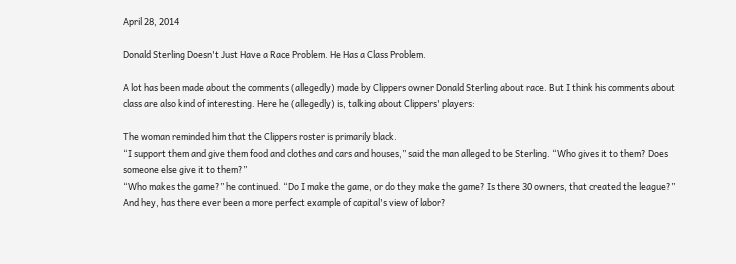April 28, 2014

Donald Sterling Doesn't Just Have a Race Problem. He Has a Class Problem.

A lot has been made about the comments (allegedly) made by Clippers owner Donald Sterling about race. But I think his comments about class are also kind of interesting. Here he (allegedly) is, talking about Clippers' players:

The woman reminded him that the Clippers roster is primarily black.
“I support them and give them food and clothes and cars and houses,” said the man alleged to be Sterling. “Who gives it to them? Does someone else give it to them?”
“Who makes the game?” he continued. “Do I make the game, or do they make the game? Is there 30 owners, that created the league?”
And hey, has there ever been a more perfect example of capital's view of labor?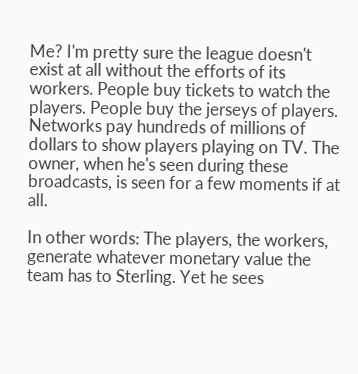Me? I'm pretty sure the league doesn't exist at all without the efforts of its workers. People buy tickets to watch the players. People buy the jerseys of players. Networks pay hundreds of millions of dollars to show players playing on TV. The owner, when he's seen during these broadcasts, is seen for a few moments if at all.

In other words: The players, the workers, generate whatever monetary value the team has to Sterling. Yet he sees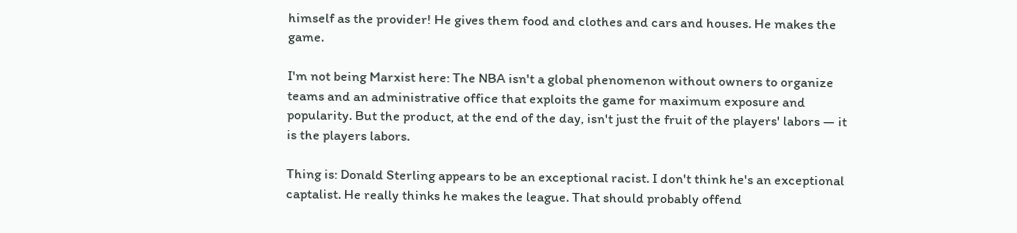himself as the provider! He gives them food and clothes and cars and houses. He makes the game.

I'm not being Marxist here: The NBA isn't a global phenomenon without owners to organize teams and an administrative office that exploits the game for maximum exposure and popularity. But the product, at the end of the day, isn't just the fruit of the players' labors — it is the players labors.

Thing is: Donald Sterling appears to be an exceptional racist. I don't think he's an exceptional captalist. He really thinks he makes the league. That should probably offend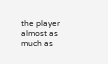the player almost as much as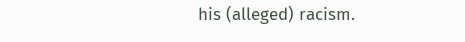his (alleged) racism.